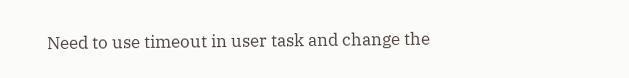Need to use timeout in user task and change the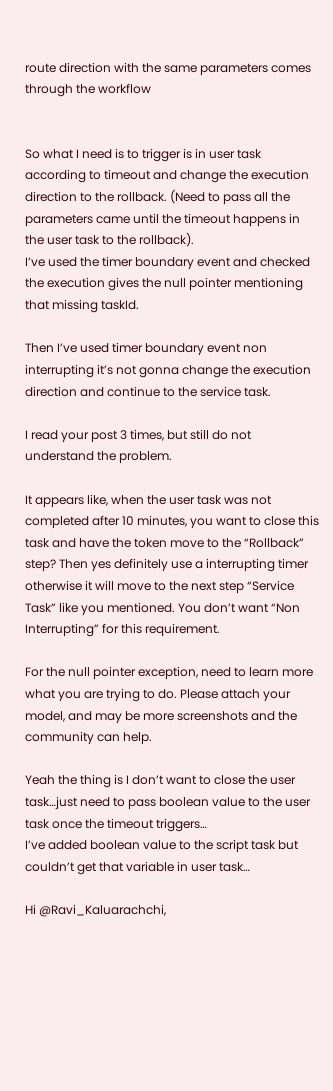route direction with the same parameters comes through the workflow


So what I need is to trigger is in user task according to timeout and change the execution direction to the rollback. (Need to pass all the parameters came until the timeout happens in the user task to the rollback).
I’ve used the timer boundary event and checked the execution gives the null pointer mentioning that missing taskId.

Then I’ve used timer boundary event non interrupting it’s not gonna change the execution direction and continue to the service task.

I read your post 3 times, but still do not understand the problem.

It appears like, when the user task was not completed after 10 minutes, you want to close this task and have the token move to the “Rollback” step? Then yes definitely use a interrupting timer otherwise it will move to the next step “Service Task” like you mentioned. You don’t want “Non Interrupting” for this requirement.

For the null pointer exception, need to learn more what you are trying to do. Please attach your model, and may be more screenshots and the community can help.

Yeah the thing is I don’t want to close the user task…just need to pass boolean value to the user task once the timeout triggers…
I’ve added boolean value to the script task but couldn’t get that variable in user task…

Hi @Ravi_Kaluarachchi,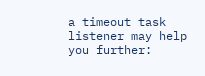a timeout task listener may help you further: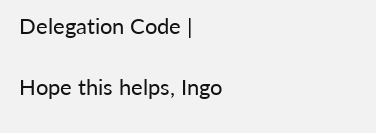Delegation Code |

Hope this helps, Ingo